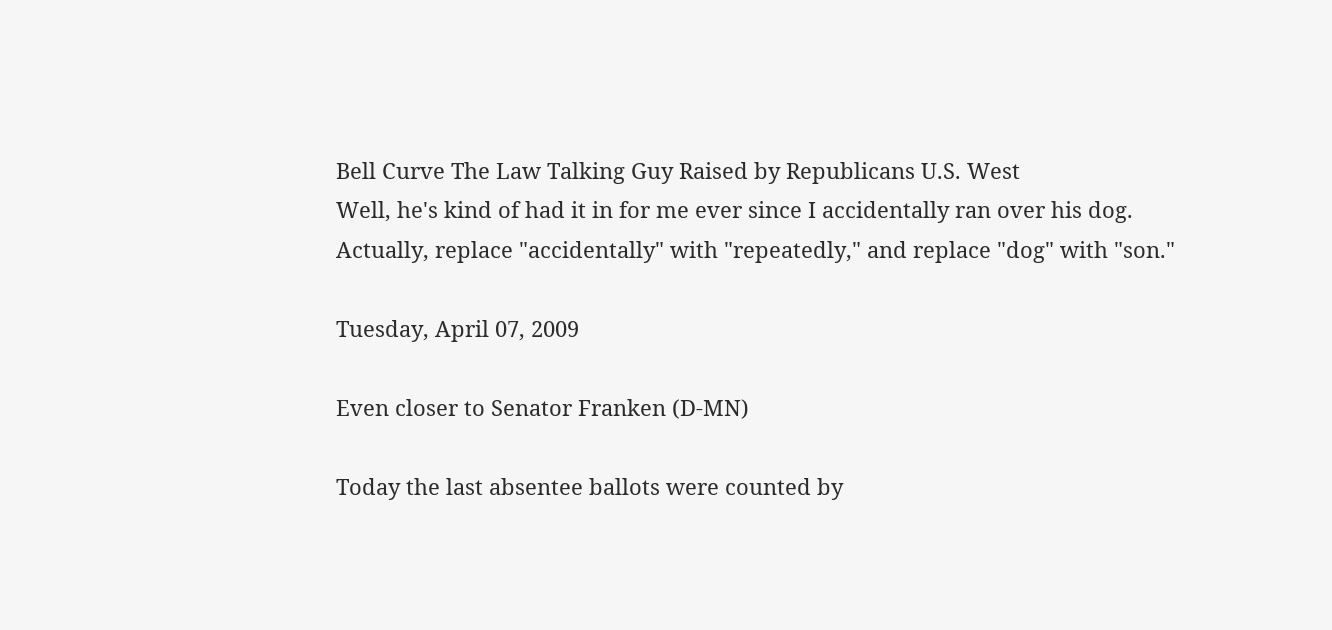Bell Curve The Law Talking Guy Raised by Republicans U.S. West
Well, he's kind of had it in for me ever since I accidentally ran over his dog. Actually, replace "accidentally" with "repeatedly," and replace "dog" with "son."

Tuesday, April 07, 2009

Even closer to Senator Franken (D-MN)

Today the last absentee ballots were counted by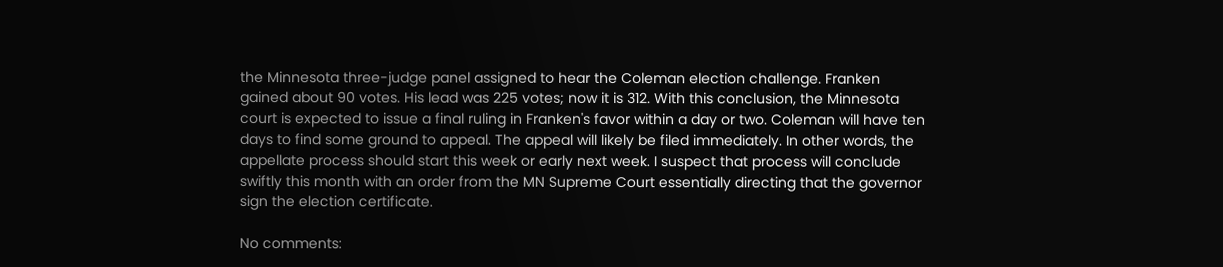the Minnesota three-judge panel assigned to hear the Coleman election challenge. Franken gained about 90 votes. His lead was 225 votes; now it is 312. With this conclusion, the Minnesota court is expected to issue a final ruling in Franken's favor within a day or two. Coleman will have ten days to find some ground to appeal. The appeal will likely be filed immediately. In other words, the appellate process should start this week or early next week. I suspect that process will conclude swiftly this month with an order from the MN Supreme Court essentially directing that the governor sign the election certificate.

No comments: